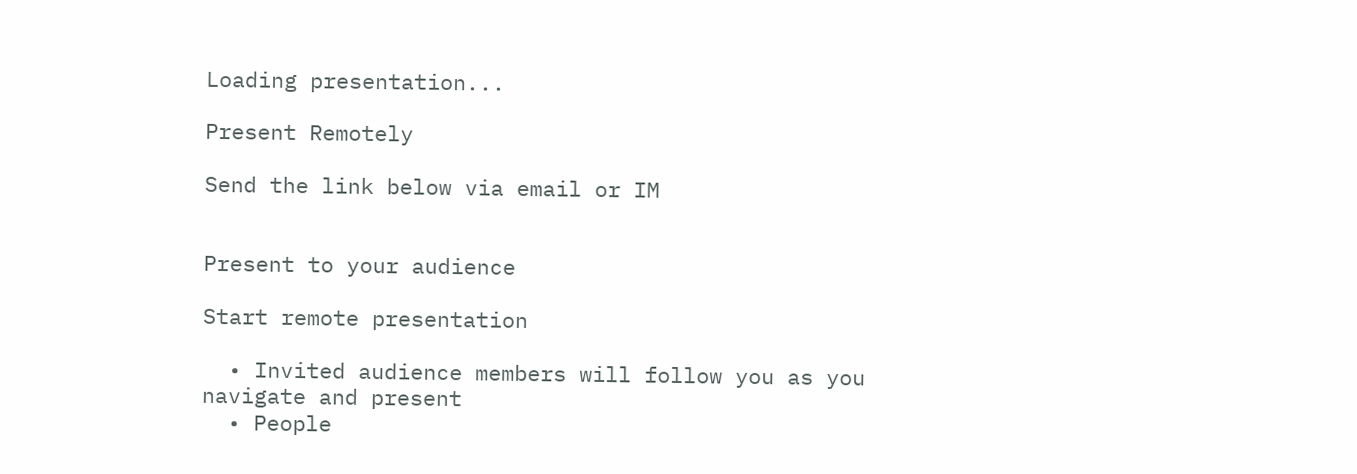Loading presentation...

Present Remotely

Send the link below via email or IM


Present to your audience

Start remote presentation

  • Invited audience members will follow you as you navigate and present
  • People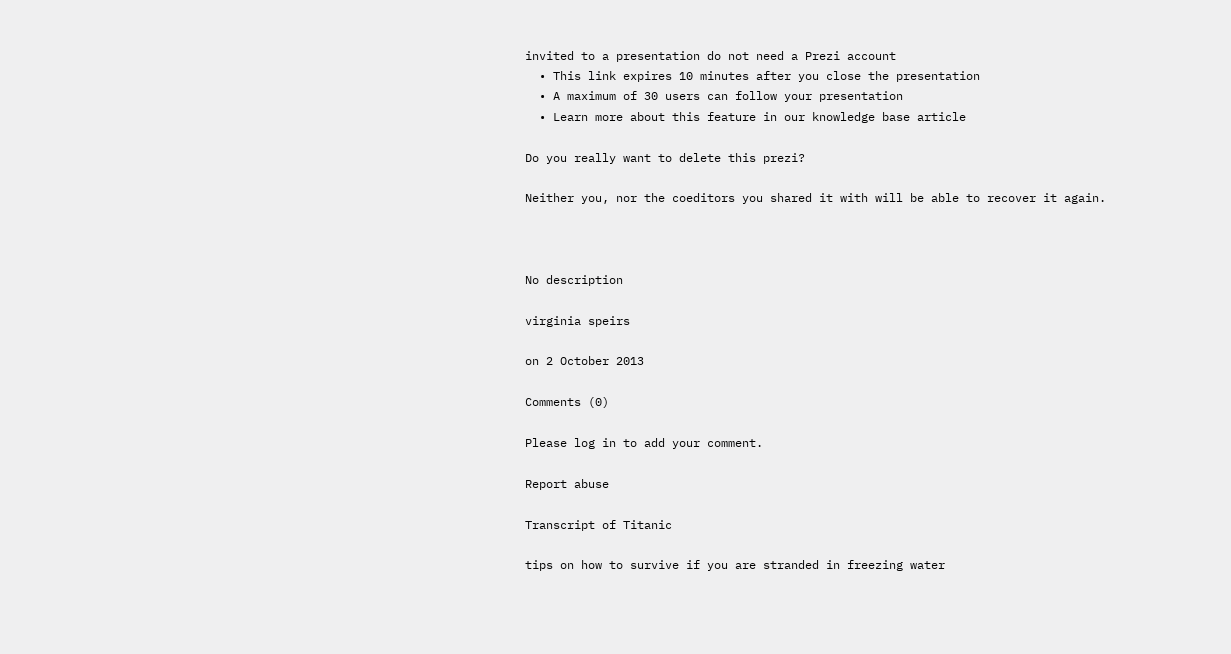invited to a presentation do not need a Prezi account
  • This link expires 10 minutes after you close the presentation
  • A maximum of 30 users can follow your presentation
  • Learn more about this feature in our knowledge base article

Do you really want to delete this prezi?

Neither you, nor the coeditors you shared it with will be able to recover it again.



No description

virginia speirs

on 2 October 2013

Comments (0)

Please log in to add your comment.

Report abuse

Transcript of Titanic

tips on how to survive if you are stranded in freezing water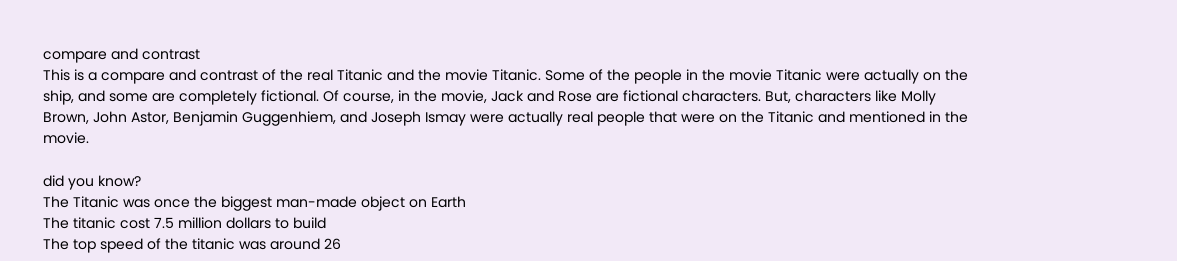compare and contrast
This is a compare and contrast of the real Titanic and the movie Titanic. Some of the people in the movie Titanic were actually on the ship, and some are completely fictional. Of course, in the movie, Jack and Rose are fictional characters. But, characters like Molly Brown, John Astor, Benjamin Guggenhiem, and Joseph Ismay were actually real people that were on the Titanic and mentioned in the movie.

did you know?
The Titanic was once the biggest man-made object on Earth
The titanic cost 7.5 million dollars to build
The top speed of the titanic was around 26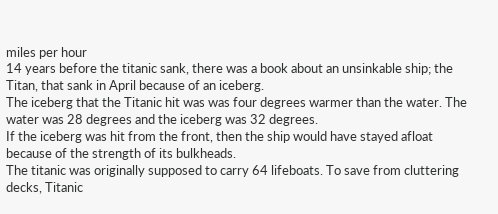miles per hour
14 years before the titanic sank, there was a book about an unsinkable ship; the Titan, that sank in April because of an iceberg.
The iceberg that the Titanic hit was was four degrees warmer than the water. The water was 28 degrees and the iceberg was 32 degrees.
If the iceberg was hit from the front, then the ship would have stayed afloat because of the strength of its bulkheads.
The titanic was originally supposed to carry 64 lifeboats. To save from cluttering decks, Titanic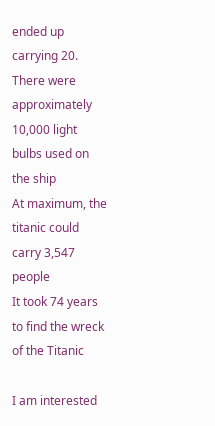ended up carrying 20.
There were approximately 10,000 light bulbs used on the ship
At maximum, the titanic could carry 3,547 people
It took 74 years to find the wreck of the Titanic

I am interested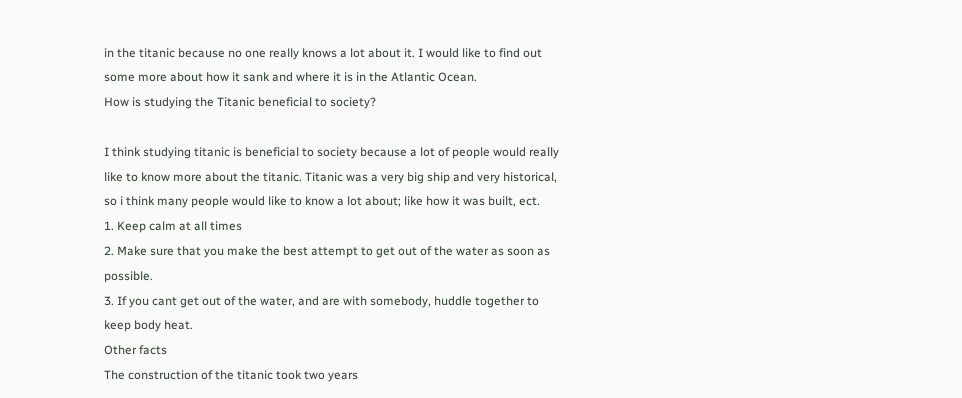in the titanic because no one really knows a lot about it. I would like to find out some more about how it sank and where it is in the Atlantic Ocean.
How is studying the Titanic beneficial to society?

I think studying titanic is beneficial to society because a lot of people would really like to know more about the titanic. Titanic was a very big ship and very historical, so i think many people would like to know a lot about; like how it was built, ect.
1. Keep calm at all times
2. Make sure that you make the best attempt to get out of the water as soon as possible.
3. If you cant get out of the water, and are with somebody, huddle together to keep body heat.
Other facts
The construction of the titanic took two years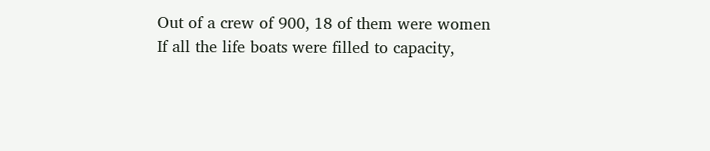Out of a crew of 900, 18 of them were women
If all the life boats were filled to capacity,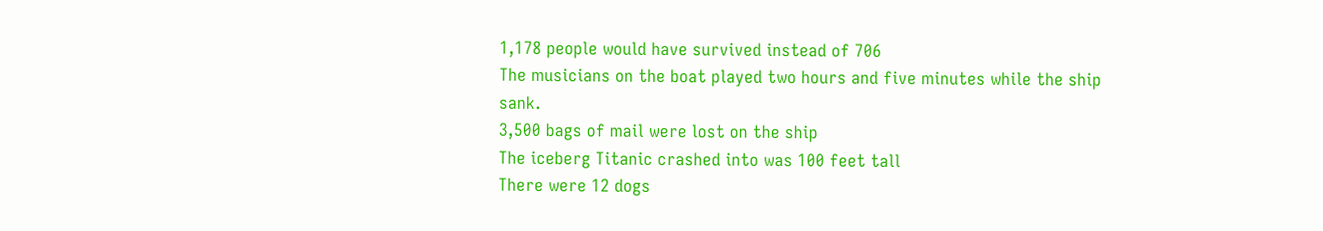1,178 people would have survived instead of 706
The musicians on the boat played two hours and five minutes while the ship sank.
3,500 bags of mail were lost on the ship
The iceberg Titanic crashed into was 100 feet tall
There were 12 dogs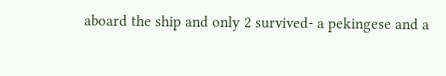aboard the ship and only 2 survived- a pekingese and a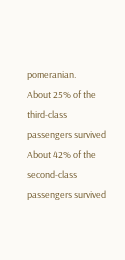pomeranian.
About 25% of the third-class passengers survived
About 42% of the second-class passengers survived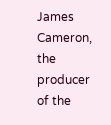James Cameron, the producer of the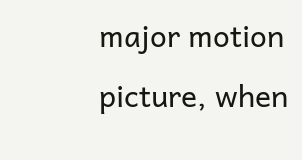major motion picture, when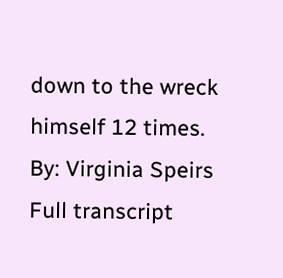down to the wreck himself 12 times.
By: Virginia Speirs
Full transcript